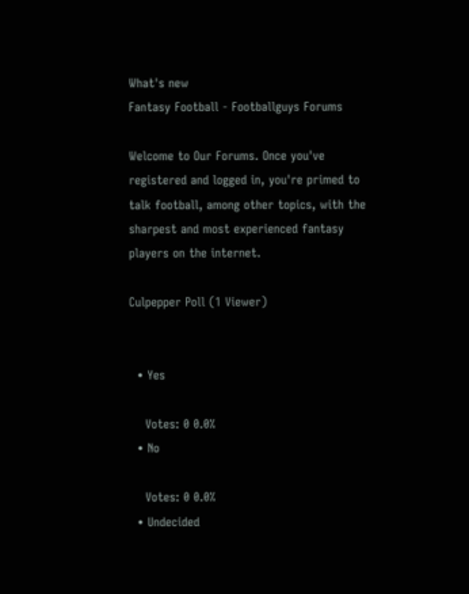What's new
Fantasy Football - Footballguys Forums

Welcome to Our Forums. Once you've registered and logged in, you're primed to talk football, among other topics, with the sharpest and most experienced fantasy players on the internet.

Culpepper Poll (1 Viewer)


  • Yes

    Votes: 0 0.0%
  • No

    Votes: 0 0.0%
  • Undecided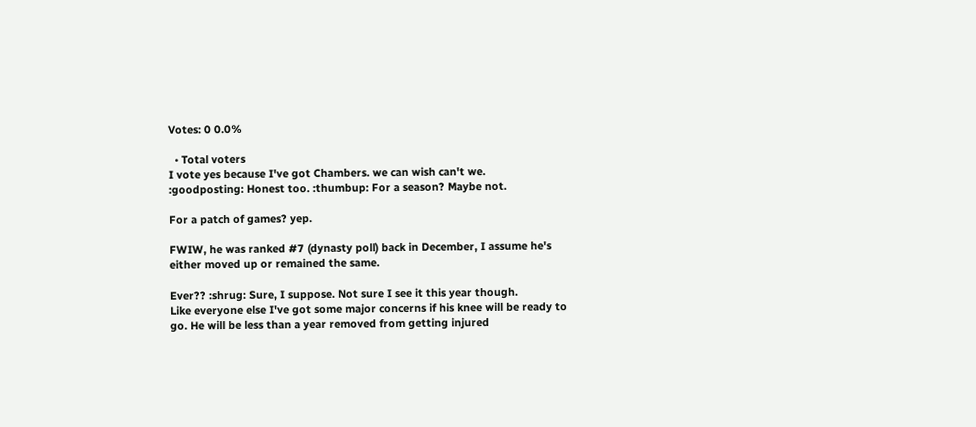Votes: 0 0.0%

  • Total voters
I vote yes because I've got Chambers. we can wish can't we.
:goodposting: Honest too. :thumbup: For a season? Maybe not.

For a patch of games? yep.

FWIW, he was ranked #7 (dynasty poll) back in December, I assume he's either moved up or remained the same.

Ever?? :shrug: Sure, I suppose. Not sure I see it this year though.
Like everyone else I've got some major concerns if his knee will be ready to go. He will be less than a year removed from getting injured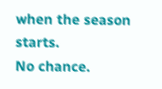when the season starts.
No chance.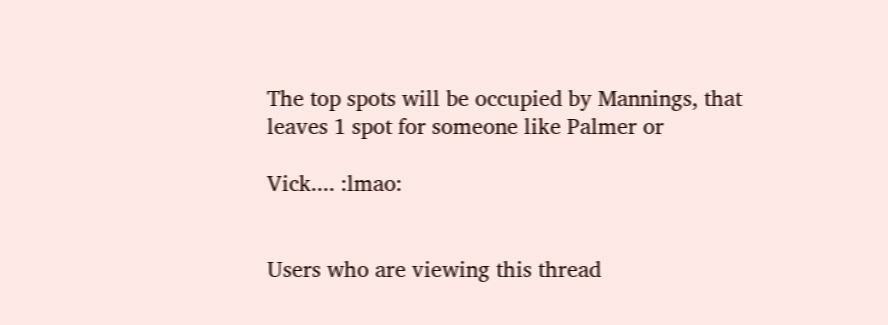The top spots will be occupied by Mannings, that leaves 1 spot for someone like Palmer or

Vick.... :lmao:


Users who are viewing this thread